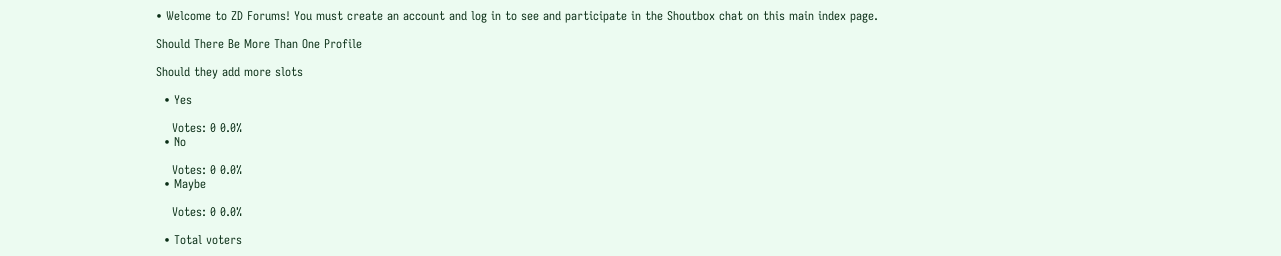• Welcome to ZD Forums! You must create an account and log in to see and participate in the Shoutbox chat on this main index page.

Should There Be More Than One Profile

Should they add more slots

  • Yes

    Votes: 0 0.0%
  • No

    Votes: 0 0.0%
  • Maybe

    Votes: 0 0.0%

  • Total voters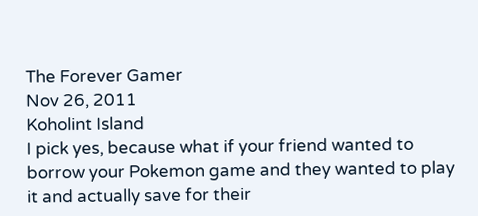The Forever Gamer
Nov 26, 2011
Koholint Island
I pick yes, because what if your friend wanted to borrow your Pokemon game and they wanted to play it and actually save for their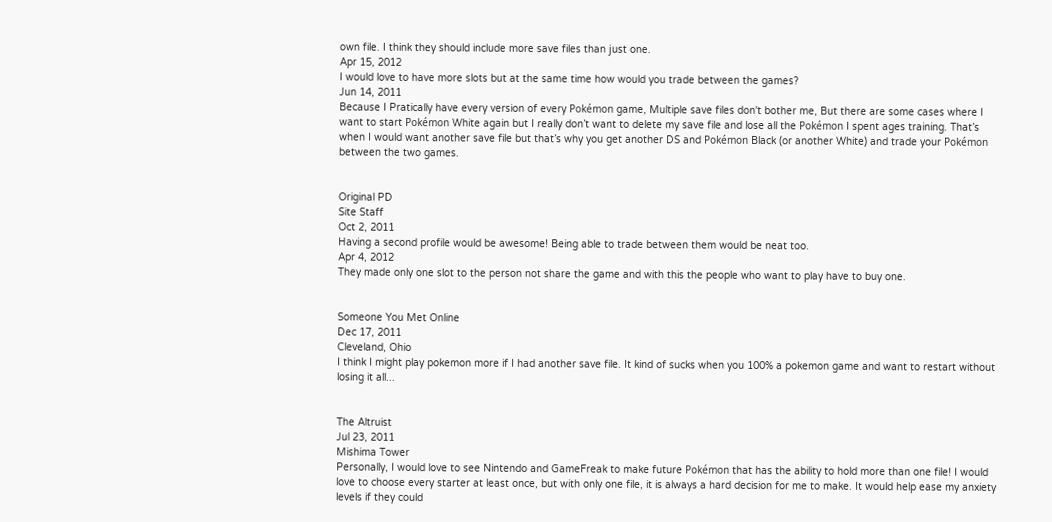own file. I think they should include more save files than just one.
Apr 15, 2012
I would love to have more slots but at the same time how would you trade between the games?
Jun 14, 2011
Because I Pratically have every version of every Pokémon game, Multiple save files don't bother me, But there are some cases where I want to start Pokémon White again but I really don’t want to delete my save file and lose all the Pokémon I spent ages training. That’s when I would want another save file but that’s why you get another DS and Pokémon Black (or another White) and trade your Pokémon between the two games.


Original PD
Site Staff
Oct 2, 2011
Having a second profile would be awesome! Being able to trade between them would be neat too.
Apr 4, 2012
They made only one slot to the person not share the game and with this the people who want to play have to buy one.


Someone You Met Online
Dec 17, 2011
Cleveland, Ohio
I think I might play pokemon more if I had another save file. It kind of sucks when you 100% a pokemon game and want to restart without losing it all...


The Altruist
Jul 23, 2011
Mishima Tower
Personally, I would love to see Nintendo and GameFreak to make future Pokémon that has the ability to hold more than one file! I would love to choose every starter at least once, but with only one file, it is always a hard decision for me to make. It would help ease my anxiety levels if they could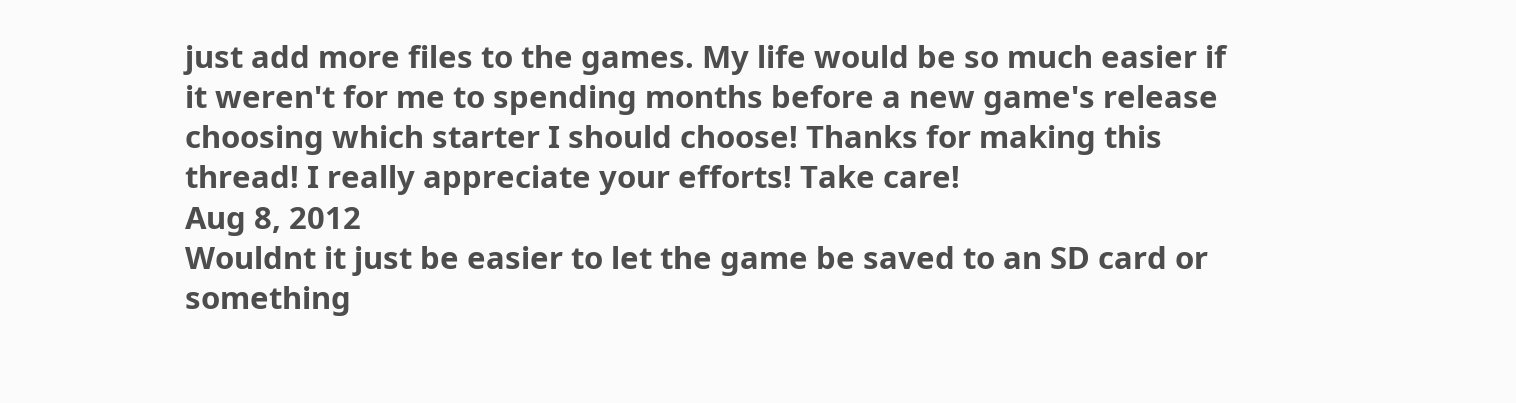just add more files to the games. My life would be so much easier if it weren't for me to spending months before a new game's release choosing which starter I should choose! Thanks for making this thread! I really appreciate your efforts! Take care!
Aug 8, 2012
Wouldnt it just be easier to let the game be saved to an SD card or something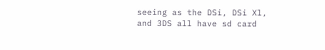seeing as the DSi, DSi Xl, and 3DS all have sd card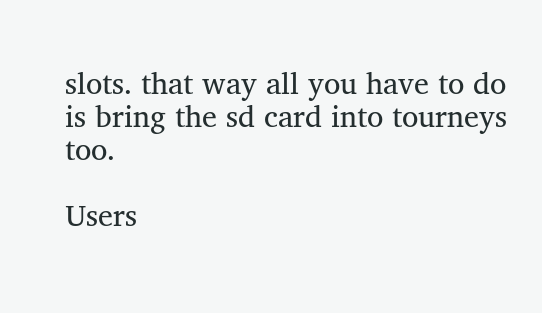slots. that way all you have to do is bring the sd card into tourneys too.

Users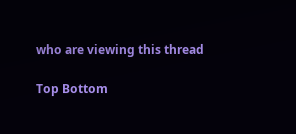who are viewing this thread

Top Bottom